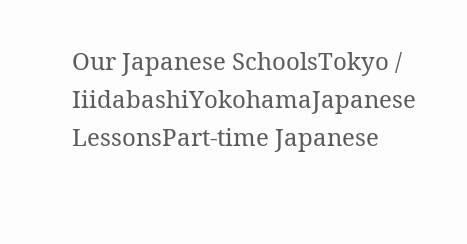Our Japanese SchoolsTokyo / IiidabashiYokohamaJapanese LessonsPart-time Japanese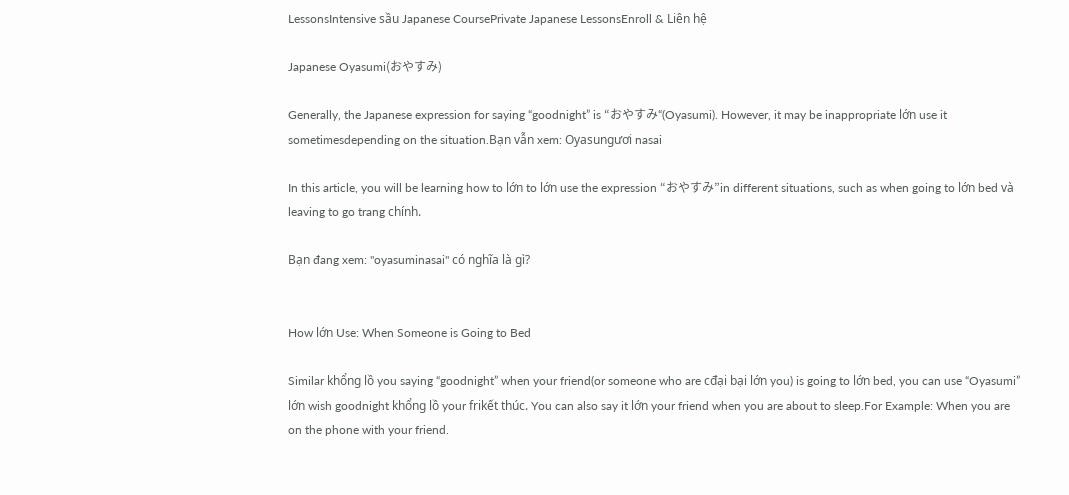LessonsIntensive sầu Japanese CoursePrivate Japanese LessonsEnroll & Liên hệ

Japanese Oyasumi(おやすみ)

Generally, the Japanese expression for saying “goodnight” is “おやすみ“(Oyasumi). However, it may be inappropriate lớn use it sometimesdepending on the situation.Bạn vẫn xem: Oyasungươi nasai

In this article, you will be learning how to lớn to lớn use the expression “おやすみ”in different situations, such as when going to lớn bed và leaving to go trang chính.

Bạn đang xem: "oyasuminasai" có nghĩa là gì?


How lớn Use: When Someone is Going to Bed

Similar khổng lồ you saying “goodnight” when your friend(or someone who are cđại bại lớn you) is going to lớn bed, you can use “Oyasumi” lớn wish goodnight khổng lồ your frikết thúc. You can also say it lớn your friend when you are about to sleep.For Example: When you are on the phone with your friend.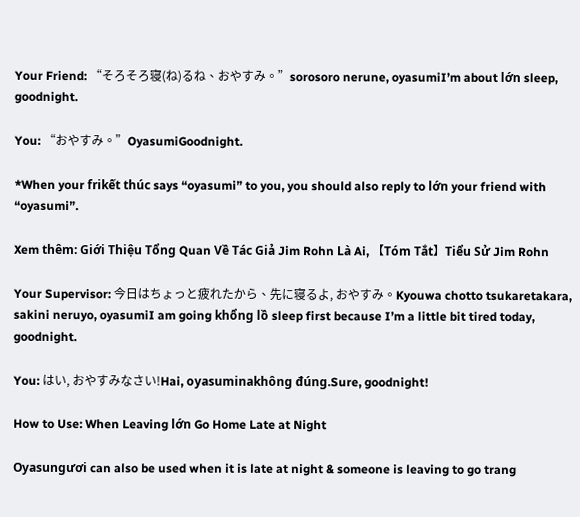Your Friend: “そろそろ寝(ね)るね、おやすみ。”sorosoro nerune, oyasumiI’m about lớn sleep, goodnight.

You: “おやすみ。”OyasumiGoodnight.

*When your frikết thúc says “oyasumi” to you, you should also reply to lớn your friend with “oyasumi”.

Xem thêm: Giới Thiệu Tổng Quan Về Tác Giả Jim Rohn Là Ai, 【Tóm Tắt】Tiểu Sử Jim Rohn

Your Supervisor: 今日はちょっと疲れたから、先に寝るよ, おやすみ。Kyouwa chotto tsukaretakara, sakini neruyo, oyasumiI am going khổng lồ sleep first because I’m a little bit tired today, goodnight.

You: はい, おやすみなさい!Hai, oyasuminakhông đúng.Sure, goodnight!

How to Use: When Leaving lớn Go Home Late at Night

Oyasungươi can also be used when it is late at night & someone is leaving to go trang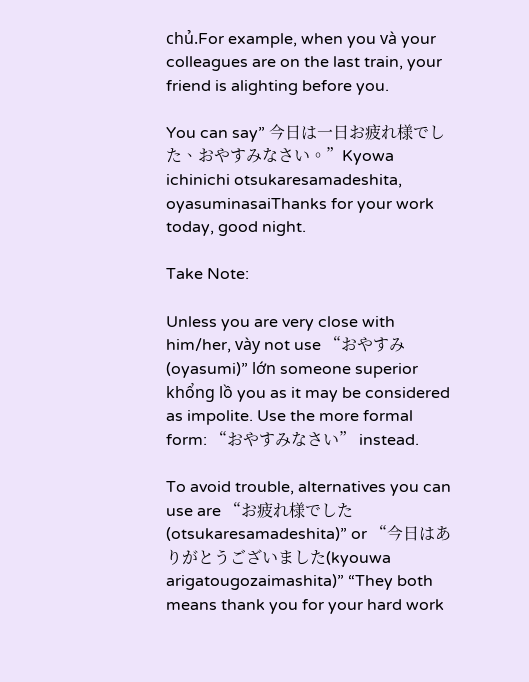chủ.For example, when you và your colleagues are on the last train, your friend is alighting before you.

You can say” 今日は一日お疲れ様でした、おやすみなさい。”Kyowa ichinichi otsukaresamadeshita, oyasuminasaiThanks for your work today, good night.

Take Note:

Unless you are very close with him/her, vày not use “おやすみ(oyasumi)” lớn someone superior khổng lồ you as it may be considered as impolite. Use the more formal form: “おやすみなさい” instead.

To avoid trouble, alternatives you can use are “お疲れ様でした(otsukaresamadeshita)” or “今日はありがとうございました(kyouwa arigatougozaimashita)” “They both means thank you for your hard work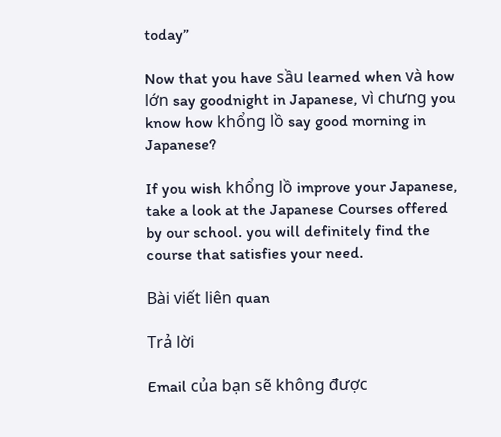today”

Now that you have sầu learned when và how lớn say goodnight in Japanese, vì chưng you know how khổng lồ say good morning in Japanese?

If you wish khổng lồ improve your Japanese, take a look at the Japanese Courses offered by our school. you will definitely find the course that satisfies your need.

Bài viết liên quan

Trả lời

Email của bạn sẽ không được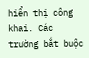hiển thị công khai. Các trường bắt buộc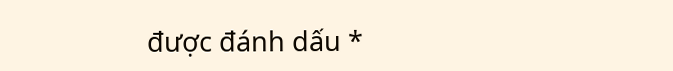được đánh dấu *